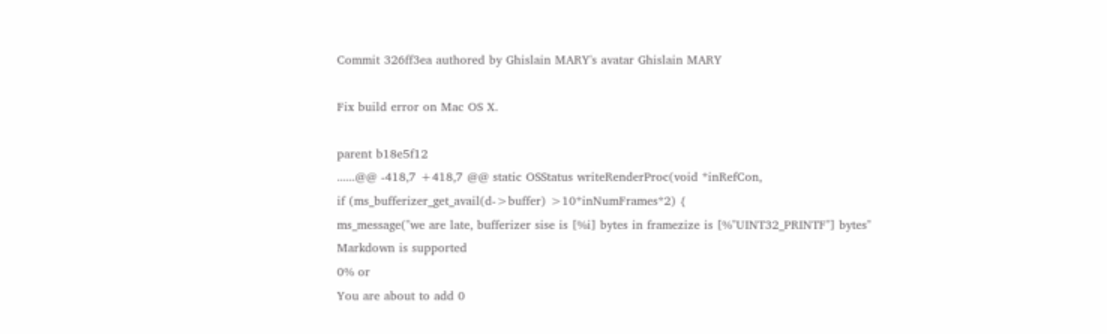Commit 326ff3ea authored by Ghislain MARY's avatar Ghislain MARY

Fix build error on Mac OS X.

parent b18e5f12
......@@ -418,7 +418,7 @@ static OSStatus writeRenderProc(void *inRefCon,
if (ms_bufferizer_get_avail(d->buffer) >10*inNumFrames*2) {
ms_message("we are late, bufferizer sise is [%i] bytes in framezize is [%"UINT32_PRINTF"] bytes"
Markdown is supported
0% or
You are about to add 0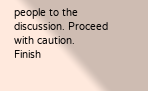people to the discussion. Proceed with caution.
Finish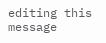editing this message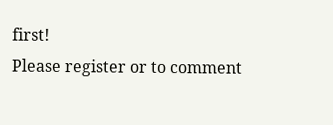first!
Please register or to comment